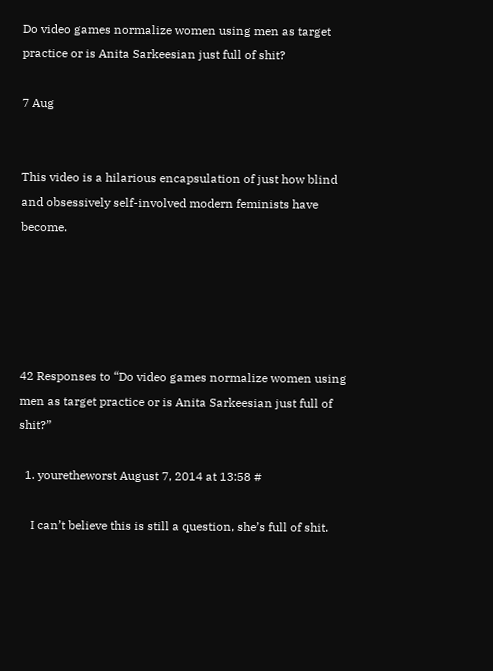Do video games normalize women using men as target practice or is Anita Sarkeesian just full of shit?

7 Aug


This video is a hilarious encapsulation of just how blind and obsessively self-involved modern feminists have become.





42 Responses to “Do video games normalize women using men as target practice or is Anita Sarkeesian just full of shit?”

  1. youretheworst August 7, 2014 at 13:58 #

    I can’t believe this is still a question, she’s full of shit.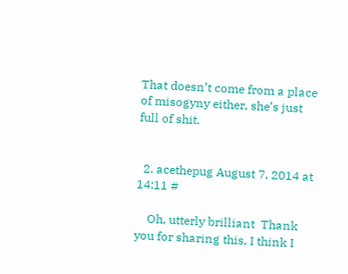That doesn’t come from a place of misogyny either, she’s just full of shit.


  2. acethepug August 7, 2014 at 14:11 #

    Oh, utterly brilliant  Thank you for sharing this, I think I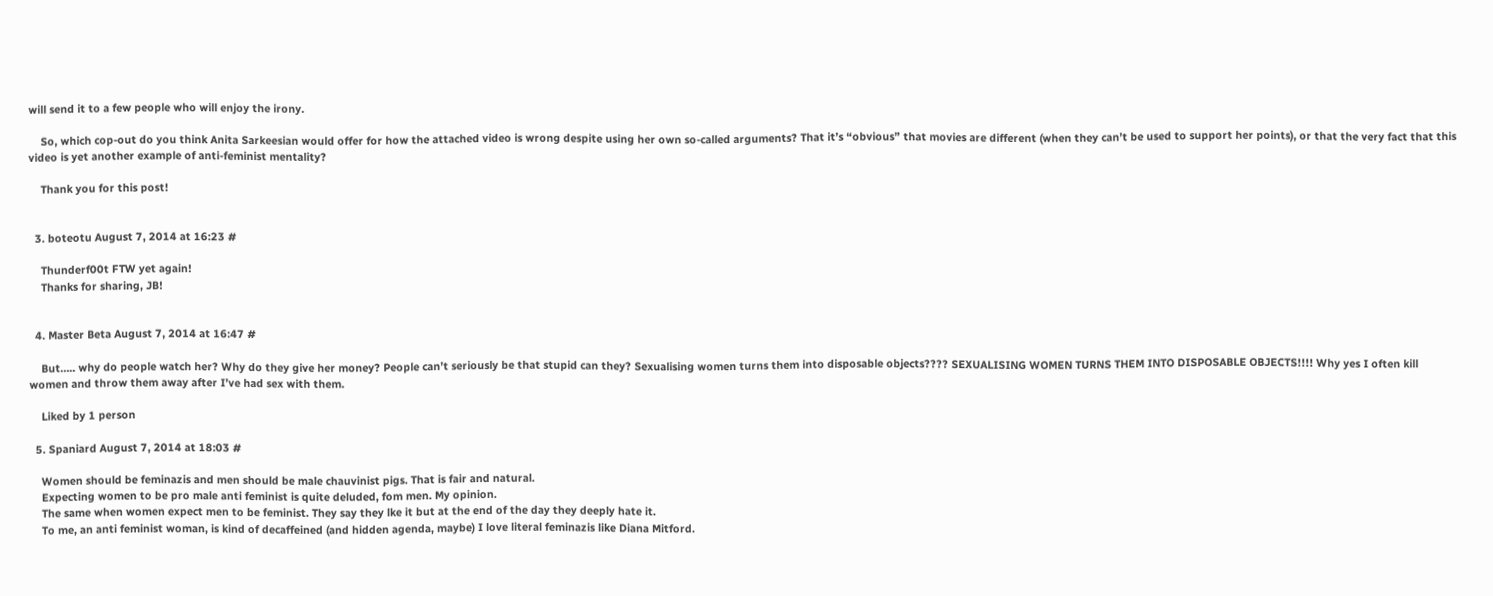will send it to a few people who will enjoy the irony.

    So, which cop-out do you think Anita Sarkeesian would offer for how the attached video is wrong despite using her own so-called arguments? That it’s “obvious” that movies are different (when they can’t be used to support her points), or that the very fact that this video is yet another example of anti-feminist mentality?

    Thank you for this post!


  3. boteotu August 7, 2014 at 16:23 #

    Thunderf00t FTW yet again!
    Thanks for sharing, JB!


  4. Master Beta August 7, 2014 at 16:47 #

    But….. why do people watch her? Why do they give her money? People can’t seriously be that stupid can they? Sexualising women turns them into disposable objects???? SEXUALISING WOMEN TURNS THEM INTO DISPOSABLE OBJECTS!!!! Why yes I often kill women and throw them away after I’ve had sex with them.

    Liked by 1 person

  5. Spaniard August 7, 2014 at 18:03 #

    Women should be feminazis and men should be male chauvinist pigs. That is fair and natural.
    Expecting women to be pro male anti feminist is quite deluded, fom men. My opinion.
    The same when women expect men to be feminist. They say they lke it but at the end of the day they deeply hate it.
    To me, an anti feminist woman, is kind of decaffeined (and hidden agenda, maybe) I love literal feminazis like Diana Mitford.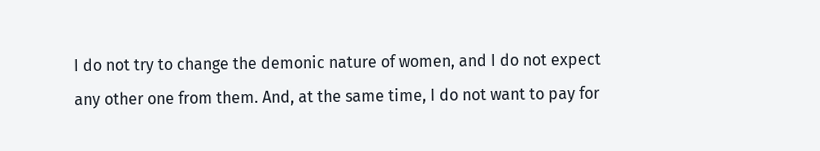I do not try to change the demonic nature of women, and I do not expect any other one from them. And, at the same time, I do not want to pay for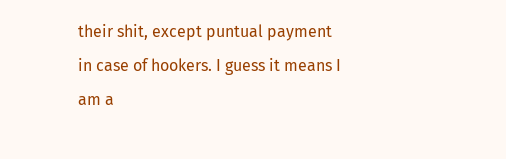their shit, except puntual payment in case of hookers. I guess it means I am a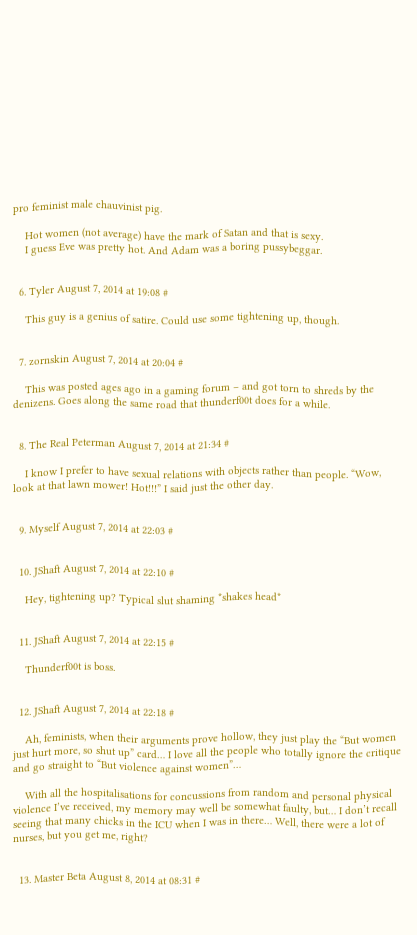pro feminist male chauvinist pig.

    Hot women (not average) have the mark of Satan and that is sexy.
    I guess Eve was pretty hot. And Adam was a boring pussybeggar.


  6. Tyler August 7, 2014 at 19:08 #

    This guy is a genius of satire. Could use some tightening up, though.


  7. zornskin August 7, 2014 at 20:04 #

    This was posted ages ago in a gaming forum – and got torn to shreds by the denizens. Goes along the same road that thunderf00t does for a while.


  8. The Real Peterman August 7, 2014 at 21:34 #

    I know I prefer to have sexual relations with objects rather than people. “Wow, look at that lawn mower! Hot!!!” I said just the other day.


  9. Myself August 7, 2014 at 22:03 #


  10. JShaft August 7, 2014 at 22:10 #

    Hey, tightening up? Typical slut shaming *shakes head*


  11. JShaft August 7, 2014 at 22:15 #

    Thunderf00t is boss.


  12. JShaft August 7, 2014 at 22:18 #

    Ah, feminists, when their arguments prove hollow, they just play the “But women just hurt more, so shut up” card… I love all the people who totally ignore the critique and go straight to “But violence against women”…

    With all the hospitalisations for concussions from random and personal physical violence I’ve received, my memory may well be somewhat faulty, but… I don’t recall seeing that many chicks in the ICU when I was in there… Well, there were a lot of nurses, but you get me, right?


  13. Master Beta August 8, 2014 at 08:31 #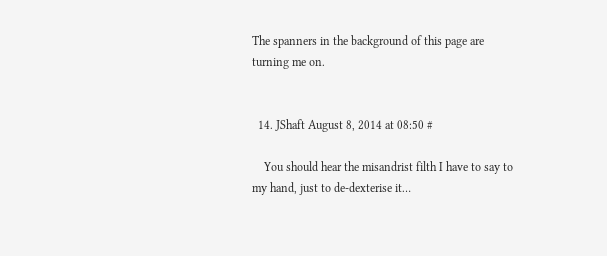The spanners in the background of this page are turning me on.


  14. JShaft August 8, 2014 at 08:50 #

    You should hear the misandrist filth I have to say to my hand, just to de-dexterise it…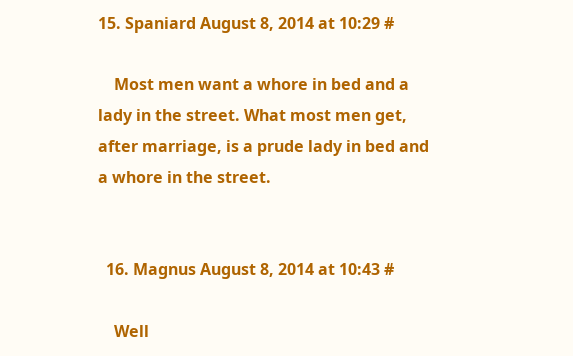15. Spaniard August 8, 2014 at 10:29 #

    Most men want a whore in bed and a lady in the street. What most men get, after marriage, is a prude lady in bed and a whore in the street.


  16. Magnus August 8, 2014 at 10:43 #

    Well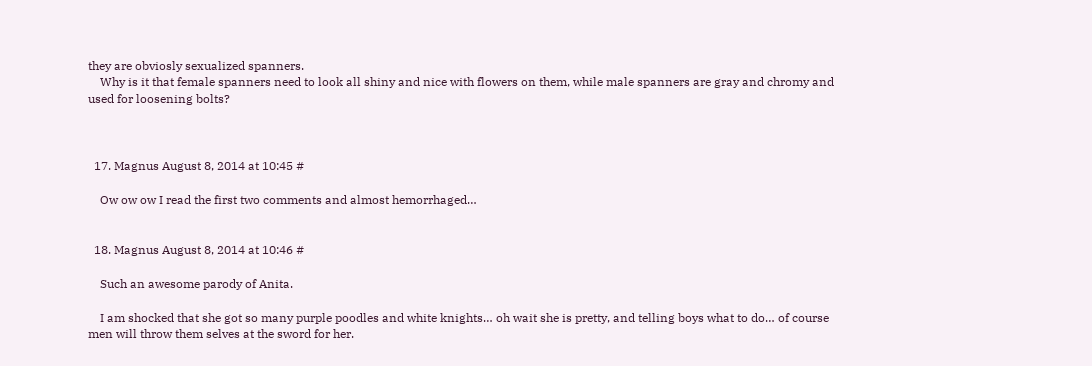they are obviosly sexualized spanners.
    Why is it that female spanners need to look all shiny and nice with flowers on them, while male spanners are gray and chromy and used for loosening bolts?



  17. Magnus August 8, 2014 at 10:45 #

    Ow ow ow I read the first two comments and almost hemorrhaged…


  18. Magnus August 8, 2014 at 10:46 #

    Such an awesome parody of Anita.

    I am shocked that she got so many purple poodles and white knights… oh wait she is pretty, and telling boys what to do… of course men will throw them selves at the sword for her.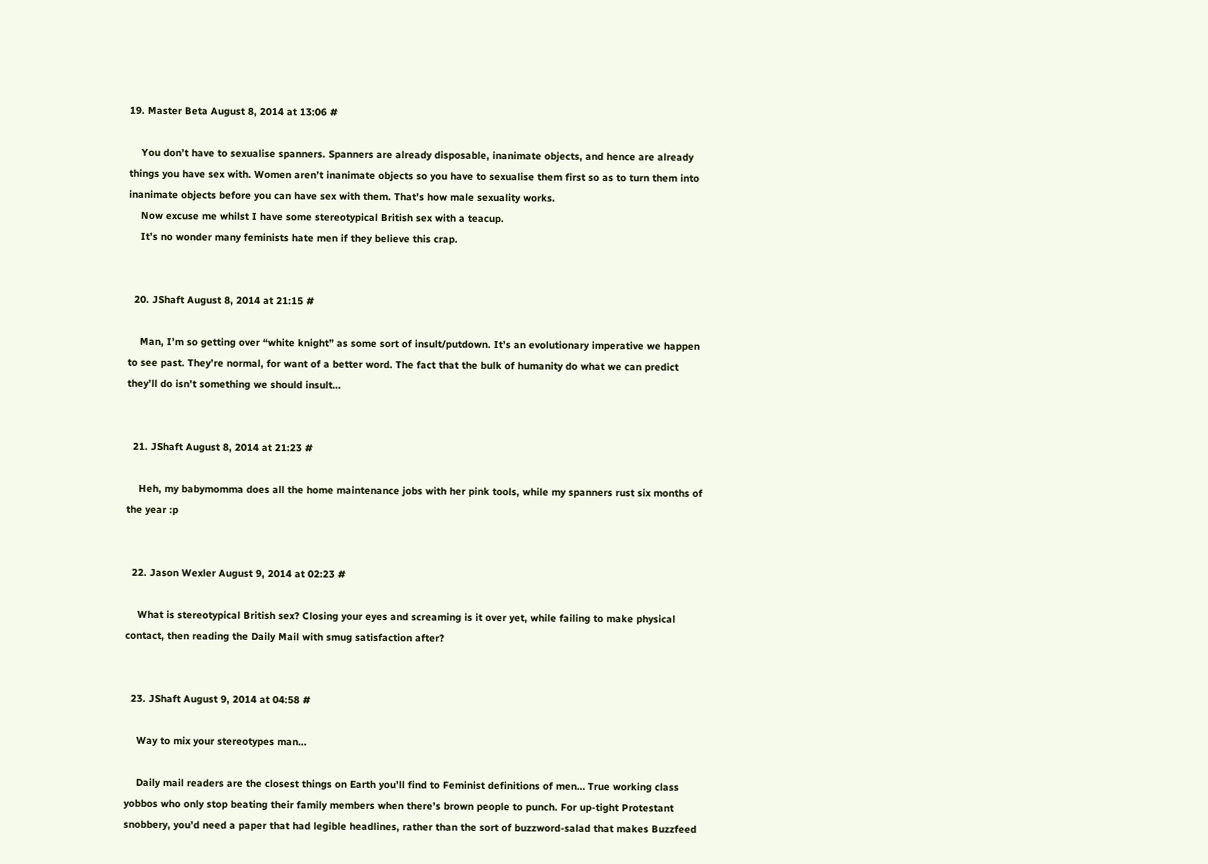19. Master Beta August 8, 2014 at 13:06 #

    You don’t have to sexualise spanners. Spanners are already disposable, inanimate objects, and hence are already things you have sex with. Women aren’t inanimate objects so you have to sexualise them first so as to turn them into inanimate objects before you can have sex with them. That’s how male sexuality works.
    Now excuse me whilst I have some stereotypical British sex with a teacup.
    It’s no wonder many feminists hate men if they believe this crap.


  20. JShaft August 8, 2014 at 21:15 #

    Man, I’m so getting over “white knight” as some sort of insult/putdown. It’s an evolutionary imperative we happen to see past. They’re normal, for want of a better word. The fact that the bulk of humanity do what we can predict they’ll do isn’t something we should insult…


  21. JShaft August 8, 2014 at 21:23 #

    Heh, my babymomma does all the home maintenance jobs with her pink tools, while my spanners rust six months of the year :p


  22. Jason Wexler August 9, 2014 at 02:23 #

    What is stereotypical British sex? Closing your eyes and screaming is it over yet, while failing to make physical contact, then reading the Daily Mail with smug satisfaction after?


  23. JShaft August 9, 2014 at 04:58 #

    Way to mix your stereotypes man…

    Daily mail readers are the closest things on Earth you’ll find to Feminist definitions of men… True working class yobbos who only stop beating their family members when there’s brown people to punch. For up-tight Protestant snobbery, you’d need a paper that had legible headlines, rather than the sort of buzzword-salad that makes Buzzfeed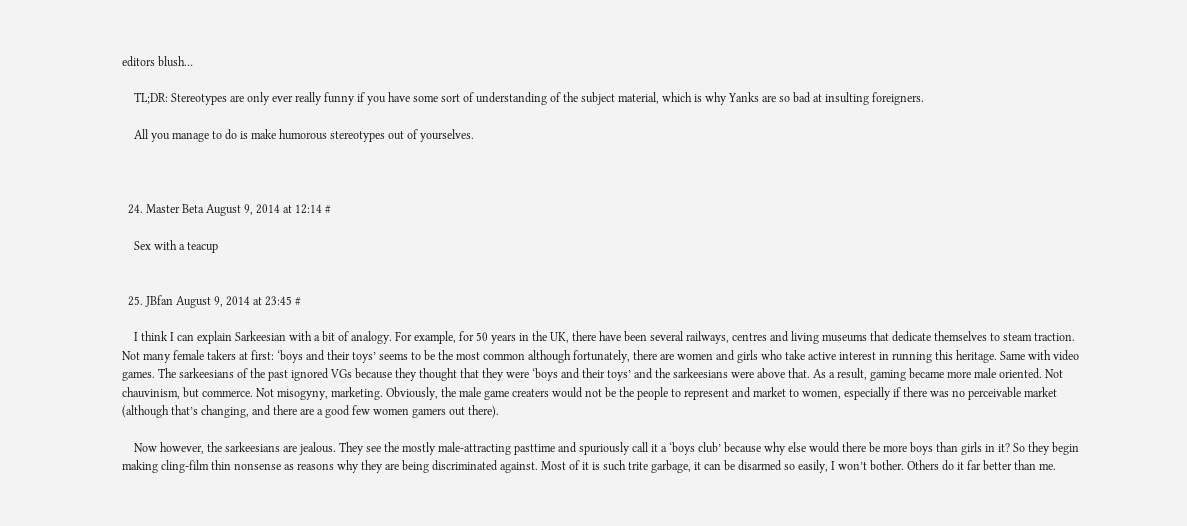editors blush…

    TL;DR: Stereotypes are only ever really funny if you have some sort of understanding of the subject material, which is why Yanks are so bad at insulting foreigners.

    All you manage to do is make humorous stereotypes out of yourselves.



  24. Master Beta August 9, 2014 at 12:14 #

    Sex with a teacup


  25. JBfan August 9, 2014 at 23:45 #

    I think I can explain Sarkeesian with a bit of analogy. For example, for 50 years in the UK, there have been several railways, centres and living museums that dedicate themselves to steam traction. Not many female takers at first: ‘boys and their toys’ seems to be the most common although fortunately, there are women and girls who take active interest in running this heritage. Same with video games. The sarkeesians of the past ignored VGs because they thought that they were ‘boys and their toys’ and the sarkeesians were above that. As a result, gaming became more male oriented. Not chauvinism, but commerce. Not misogyny, marketing. Obviously, the male game creaters would not be the people to represent and market to women, especially if there was no perceivable market (although that’s changing, and there are a good few women gamers out there).

    Now however, the sarkeesians are jealous. They see the mostly male-attracting pasttime and spuriously call it a ‘boys club’ because why else would there be more boys than girls in it? So they begin making cling-film thin nonsense as reasons why they are being discriminated against. Most of it is such trite garbage, it can be disarmed so easily, I won’t bother. Others do it far better than me.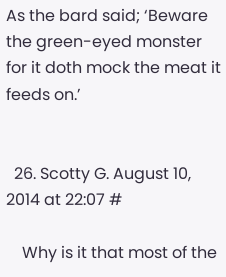As the bard said; ‘Beware the green-eyed monster for it doth mock the meat it feeds on.’


  26. Scotty G. August 10, 2014 at 22:07 #

    Why is it that most of the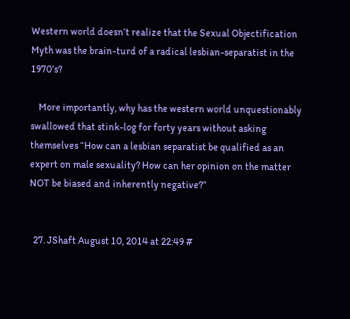Western world doesn’t realize that the Sexual Objectification Myth was the brain-turd of a radical lesbian-separatist in the 1970’s?

    More importantly, why has the western world unquestionably swallowed that stink-log for forty years without asking themselves “How can a lesbian separatist be qualified as an expert on male sexuality? How can her opinion on the matter NOT be biased and inherently negative?”


  27. JShaft August 10, 2014 at 22:49 #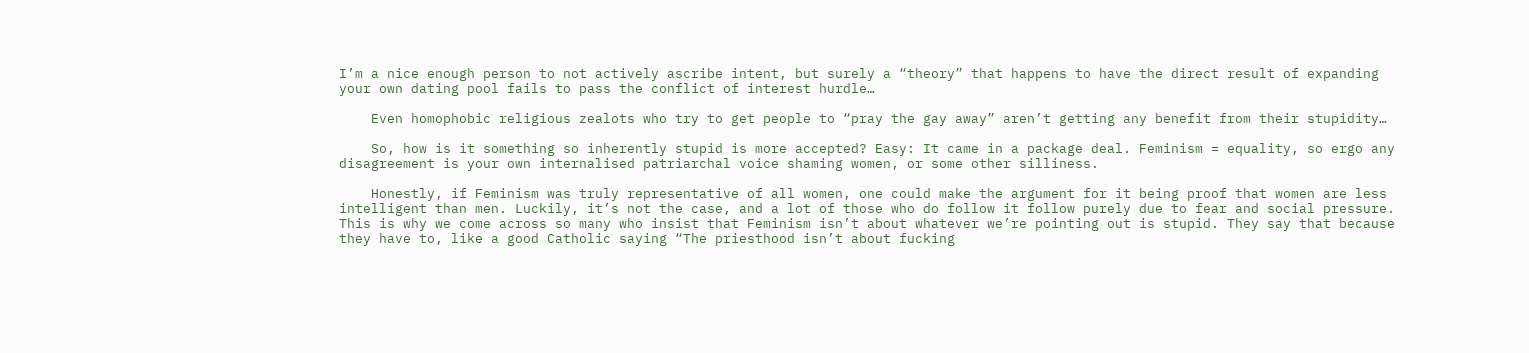I’m a nice enough person to not actively ascribe intent, but surely a “theory” that happens to have the direct result of expanding your own dating pool fails to pass the conflict of interest hurdle…

    Even homophobic religious zealots who try to get people to “pray the gay away” aren’t getting any benefit from their stupidity…

    So, how is it something so inherently stupid is more accepted? Easy: It came in a package deal. Feminism = equality, so ergo any disagreement is your own internalised patriarchal voice shaming women, or some other silliness.

    Honestly, if Feminism was truly representative of all women, one could make the argument for it being proof that women are less intelligent than men. Luckily, it’s not the case, and a lot of those who do follow it follow purely due to fear and social pressure. This is why we come across so many who insist that Feminism isn’t about whatever we’re pointing out is stupid. They say that because they have to, like a good Catholic saying “The priesthood isn’t about fucking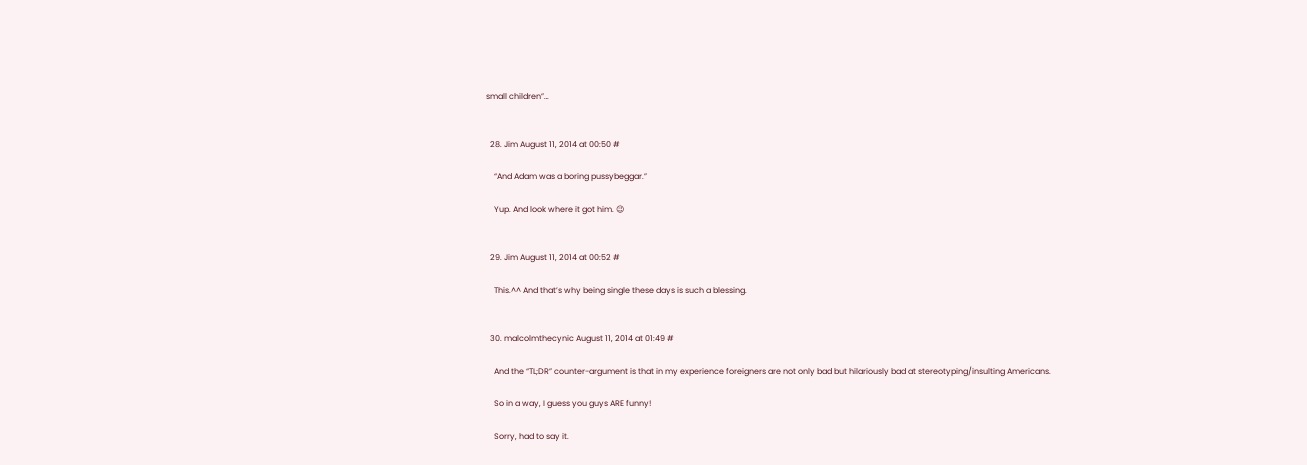small children”…


  28. Jim August 11, 2014 at 00:50 #

    “And Adam was a boring pussybeggar.”

    Yup. And look where it got him. 😉


  29. Jim August 11, 2014 at 00:52 #

    This.^^ And that’s why being single these days is such a blessing.


  30. malcolmthecynic August 11, 2014 at 01:49 #

    And the “TL;DR” counter-argument is that in my experience foreigners are not only bad but hilariously bad at stereotyping/insulting Americans.

    So in a way, I guess you guys ARE funny!

    Sorry, had to say it.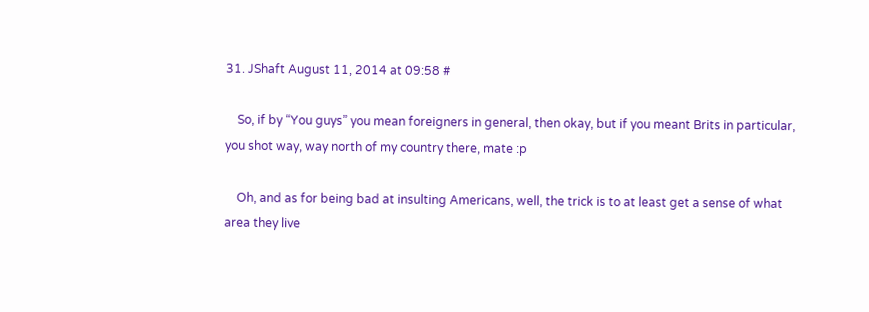31. JShaft August 11, 2014 at 09:58 #

    So, if by “You guys” you mean foreigners in general, then okay, but if you meant Brits in particular, you shot way, way north of my country there, mate :p

    Oh, and as for being bad at insulting Americans, well, the trick is to at least get a sense of what area they live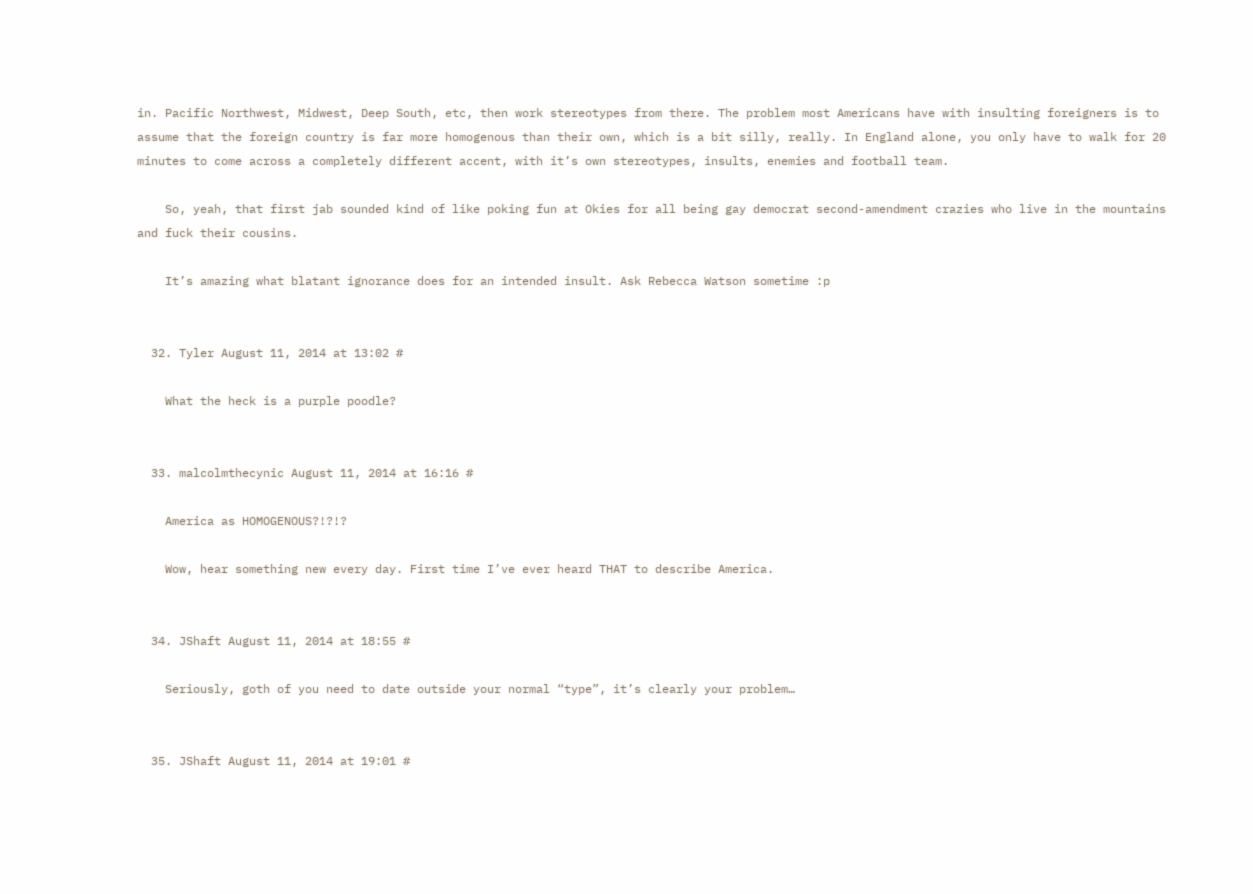in. Pacific Northwest, Midwest, Deep South, etc, then work stereotypes from there. The problem most Americans have with insulting foreigners is to assume that the foreign country is far more homogenous than their own, which is a bit silly, really. In England alone, you only have to walk for 20 minutes to come across a completely different accent, with it’s own stereotypes, insults, enemies and football team.

    So, yeah, that first jab sounded kind of like poking fun at Okies for all being gay democrat second-amendment crazies who live in the mountains and fuck their cousins.

    It’s amazing what blatant ignorance does for an intended insult. Ask Rebecca Watson sometime :p


  32. Tyler August 11, 2014 at 13:02 #

    What the heck is a purple poodle?


  33. malcolmthecynic August 11, 2014 at 16:16 #

    America as HOMOGENOUS?!?!?

    Wow, hear something new every day. First time I’ve ever heard THAT to describe America.


  34. JShaft August 11, 2014 at 18:55 #

    Seriously, goth of you need to date outside your normal “type”, it’s clearly your problem…


  35. JShaft August 11, 2014 at 19:01 #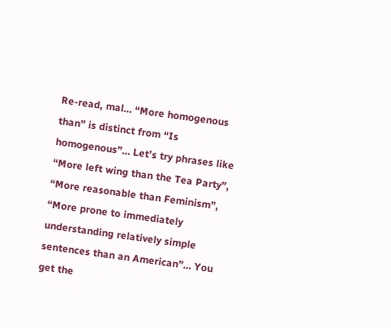Re-read, mal… “More homogenous than” is distinct from “Is homogenous”… Let’s try phrases like “More left wing than the Tea Party”, “More reasonable than Feminism”, “More prone to immediately understanding relatively simple sentences than an American”… You get the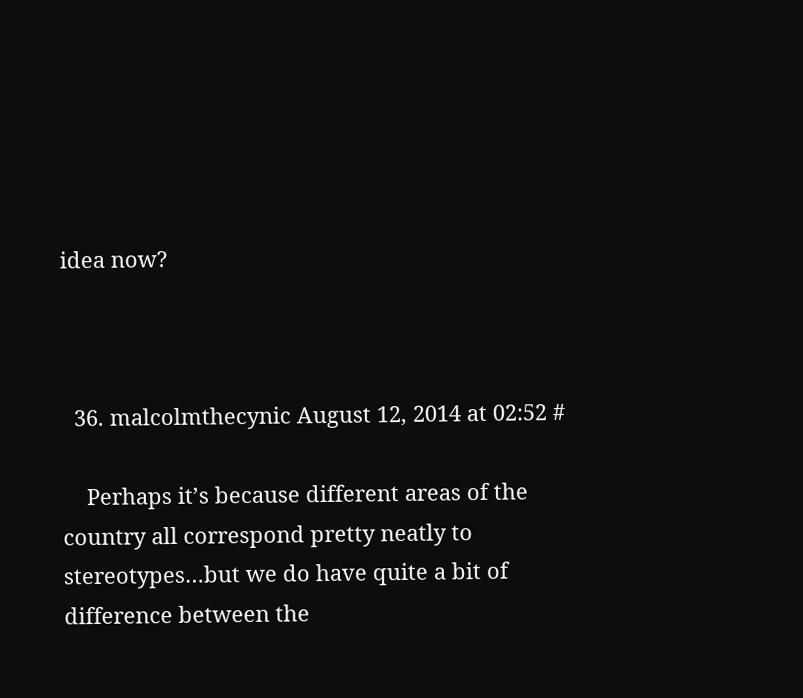idea now?



  36. malcolmthecynic August 12, 2014 at 02:52 #

    Perhaps it’s because different areas of the country all correspond pretty neatly to stereotypes…but we do have quite a bit of difference between the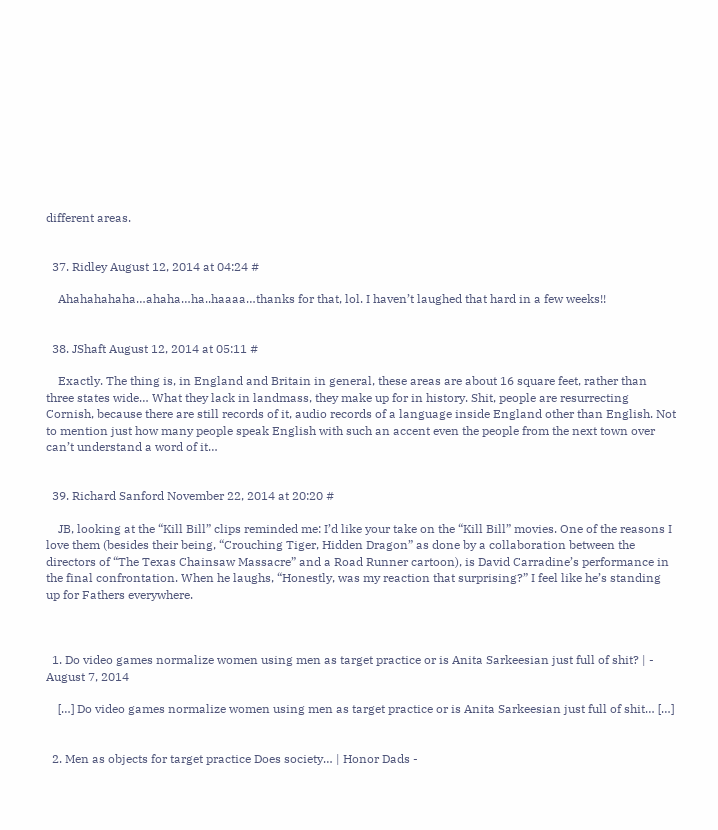different areas.


  37. Ridley August 12, 2014 at 04:24 #

    Ahahahahaha…ahaha…ha..haaaa…thanks for that, lol. I haven’t laughed that hard in a few weeks!!


  38. JShaft August 12, 2014 at 05:11 #

    Exactly. The thing is, in England and Britain in general, these areas are about 16 square feet, rather than three states wide… What they lack in landmass, they make up for in history. Shit, people are resurrecting Cornish, because there are still records of it, audio records of a language inside England other than English. Not to mention just how many people speak English with such an accent even the people from the next town over can’t understand a word of it…


  39. Richard Sanford November 22, 2014 at 20:20 #

    JB, looking at the “Kill Bill” clips reminded me: I’d like your take on the “Kill Bill” movies. One of the reasons I love them (besides their being, “Crouching Tiger, Hidden Dragon” as done by a collaboration between the directors of “The Texas Chainsaw Massacre” and a Road Runner cartoon), is David Carradine’s performance in the final confrontation. When he laughs, “Honestly, was my reaction that surprising?” I feel like he’s standing up for Fathers everywhere.



  1. Do video games normalize women using men as target practice or is Anita Sarkeesian just full of shit? | - August 7, 2014

    […] Do video games normalize women using men as target practice or is Anita Sarkeesian just full of shit… […]


  2. Men as objects for target practice Does society… | Honor Dads -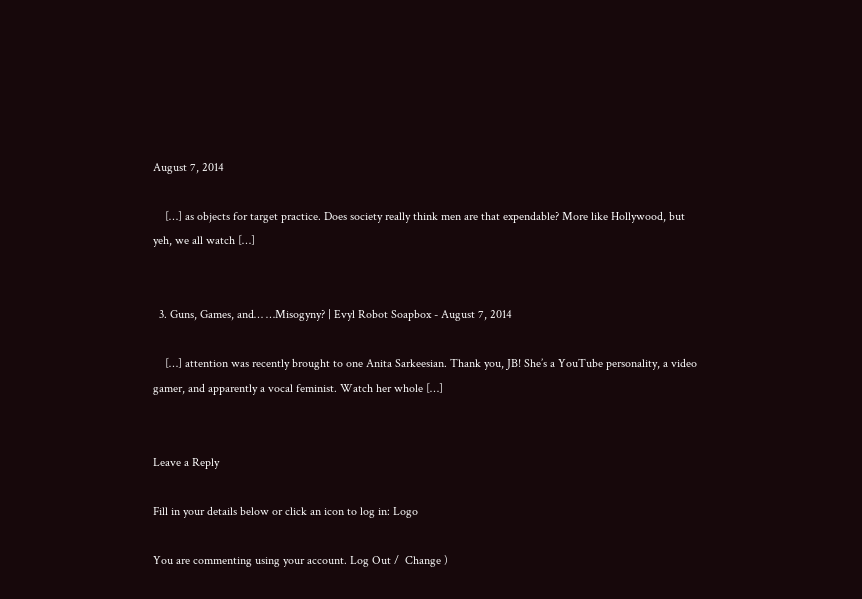August 7, 2014

    […] as objects for target practice. Does society really think men are that expendable? More like Hollywood, but yeh, we all watch […]


  3. Guns, Games, and… …Misogyny? | Evyl Robot Soapbox - August 7, 2014

    […] attention was recently brought to one Anita Sarkeesian. Thank you, JB! She’s a YouTube personality, a video gamer, and apparently a vocal feminist. Watch her whole […]


Leave a Reply

Fill in your details below or click an icon to log in: Logo

You are commenting using your account. Log Out /  Change )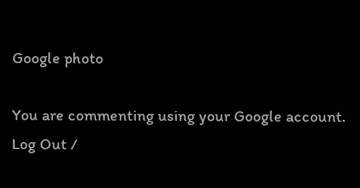Google photo

You are commenting using your Google account. Log Out /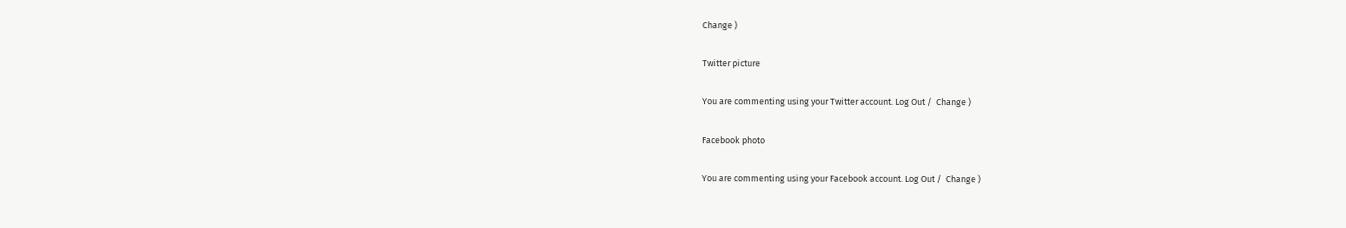Change )

Twitter picture

You are commenting using your Twitter account. Log Out /  Change )

Facebook photo

You are commenting using your Facebook account. Log Out /  Change )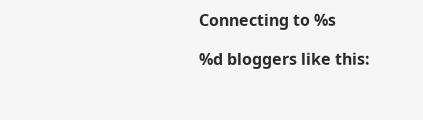Connecting to %s

%d bloggers like this: